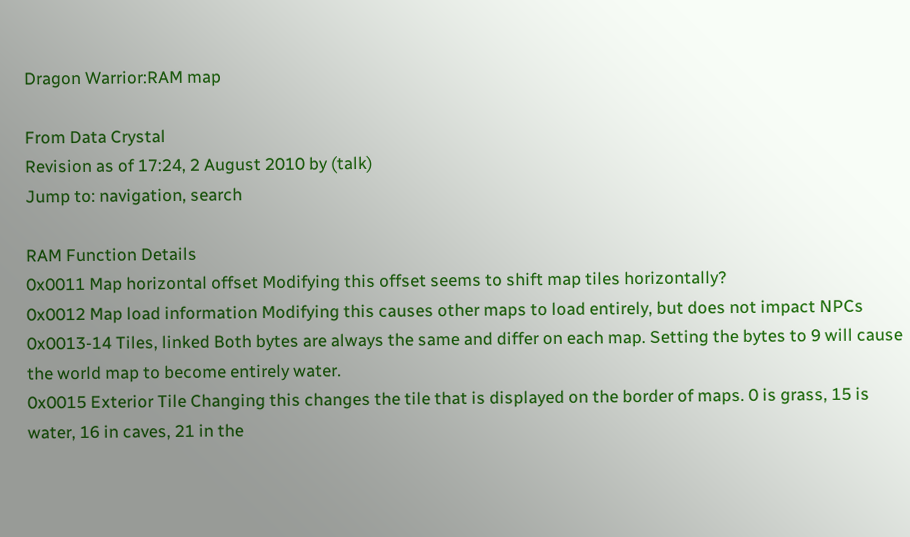Dragon Warrior:RAM map

From Data Crystal
Revision as of 17:24, 2 August 2010 by (talk)
Jump to: navigation, search

RAM Function Details
0x0011 Map horizontal offset Modifying this offset seems to shift map tiles horizontally?
0x0012 Map load information Modifying this causes other maps to load entirely, but does not impact NPCs
0x0013-14 Tiles, linked Both bytes are always the same and differ on each map. Setting the bytes to 9 will cause the world map to become entirely water.
0x0015 Exterior Tile Changing this changes the tile that is displayed on the border of maps. 0 is grass, 15 is water, 16 in caves, 21 in the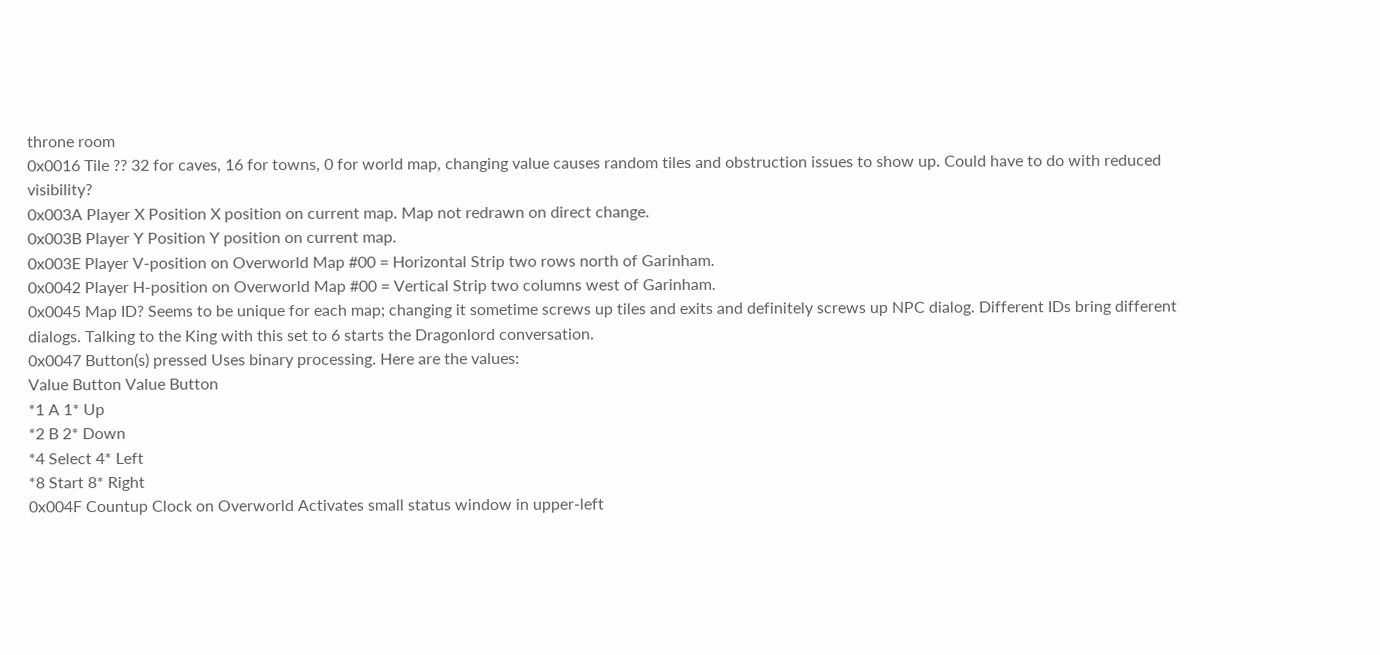throne room
0x0016 Tile ?? 32 for caves, 16 for towns, 0 for world map, changing value causes random tiles and obstruction issues to show up. Could have to do with reduced visibility?
0x003A Player X Position X position on current map. Map not redrawn on direct change.
0x003B Player Y Position Y position on current map.
0x003E Player V-position on Overworld Map #00 = Horizontal Strip two rows north of Garinham.
0x0042 Player H-position on Overworld Map #00 = Vertical Strip two columns west of Garinham.
0x0045 Map ID? Seems to be unique for each map; changing it sometime screws up tiles and exits and definitely screws up NPC dialog. Different IDs bring different dialogs. Talking to the King with this set to 6 starts the Dragonlord conversation.
0x0047 Button(s) pressed Uses binary processing. Here are the values:
Value Button Value Button
*1 A 1* Up
*2 B 2* Down
*4 Select 4* Left
*8 Start 8* Right
0x004F Countup Clock on Overworld Activates small status window in upper-left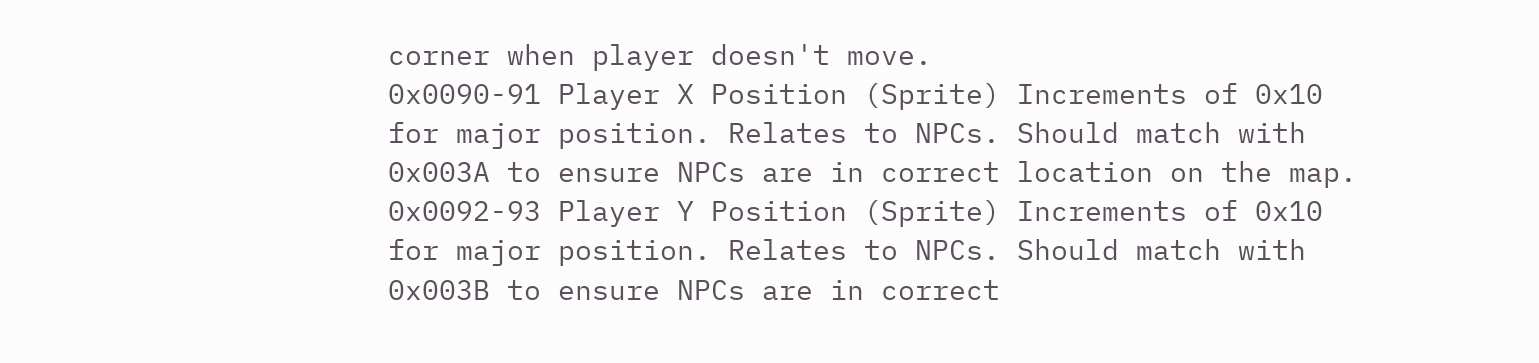corner when player doesn't move.
0x0090-91 Player X Position (Sprite) Increments of 0x10 for major position. Relates to NPCs. Should match with 0x003A to ensure NPCs are in correct location on the map.
0x0092-93 Player Y Position (Sprite) Increments of 0x10 for major position. Relates to NPCs. Should match with 0x003B to ensure NPCs are in correct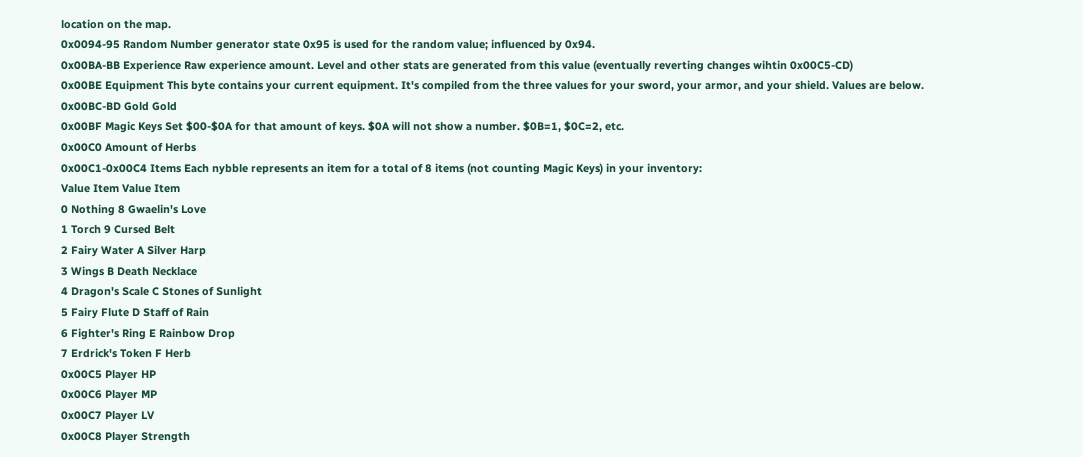location on the map.
0x0094-95 Random Number generator state 0x95 is used for the random value; influenced by 0x94.
0x00BA-BB Experience Raw experience amount. Level and other stats are generated from this value (eventually reverting changes wihtin 0x00C5-CD)
0x00BE Equipment This byte contains your current equipment. It's compiled from the three values for your sword, your armor, and your shield. Values are below.
0x00BC-BD Gold Gold
0x00BF Magic Keys Set $00-$0A for that amount of keys. $0A will not show a number. $0B=1, $0C=2, etc.
0x00C0 Amount of Herbs
0x00C1-0x00C4 Items Each nybble represents an item for a total of 8 items (not counting Magic Keys) in your inventory:
Value Item Value Item
0 Nothing 8 Gwaelin's Love
1 Torch 9 Cursed Belt
2 Fairy Water A Silver Harp
3 Wings B Death Necklace
4 Dragon's Scale C Stones of Sunlight
5 Fairy Flute D Staff of Rain
6 Fighter's Ring E Rainbow Drop
7 Erdrick's Token F Herb
0x00C5 Player HP
0x00C6 Player MP
0x00C7 Player LV
0x00C8 Player Strength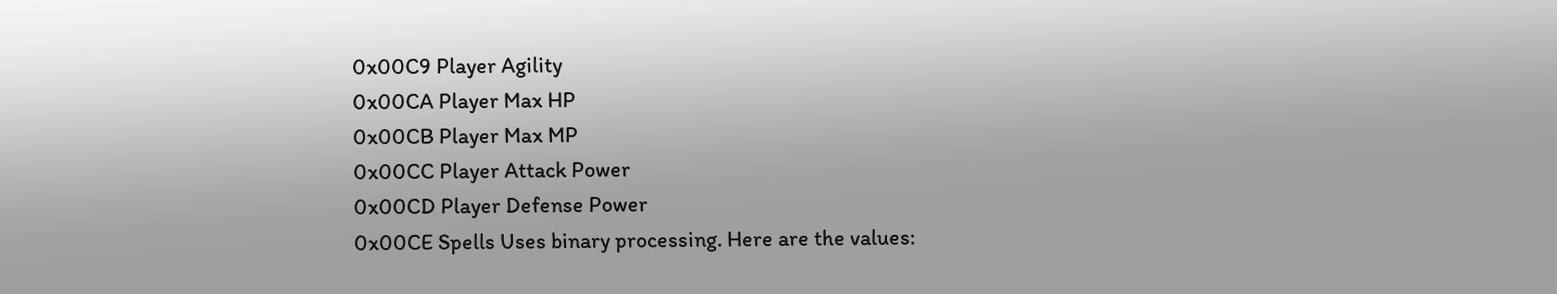0x00C9 Player Agility
0x00CA Player Max HP
0x00CB Player Max MP
0x00CC Player Attack Power
0x00CD Player Defense Power
0x00CE Spells Uses binary processing. Here are the values: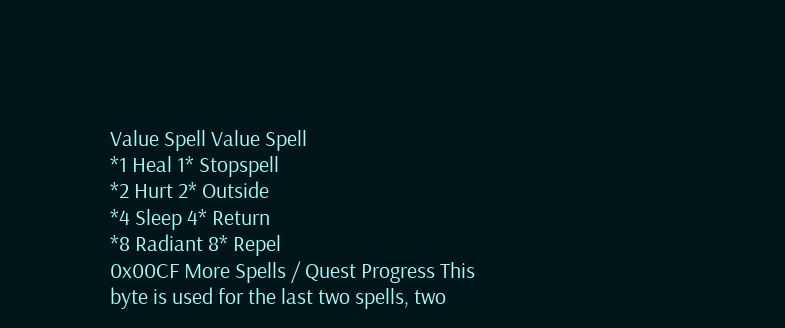Value Spell Value Spell
*1 Heal 1* Stopspell
*2 Hurt 2* Outside
*4 Sleep 4* Return
*8 Radiant 8* Repel
0x00CF More Spells / Quest Progress This byte is used for the last two spells, two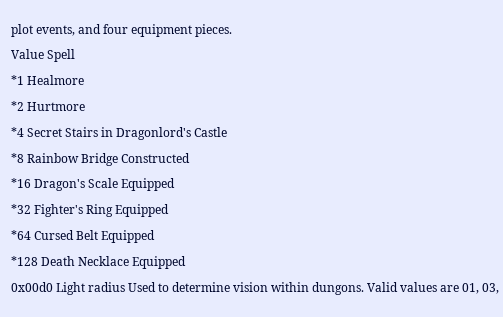plot events, and four equipment pieces.
Value Spell
*1 Healmore
*2 Hurtmore
*4 Secret Stairs in Dragonlord's Castle
*8 Rainbow Bridge Constructed
*16 Dragon's Scale Equipped
*32 Fighter's Ring Equipped
*64 Cursed Belt Equipped
*128 Death Necklace Equipped
0x00d0 Light radius Used to determine vision within dungons. Valid values are 01, 03,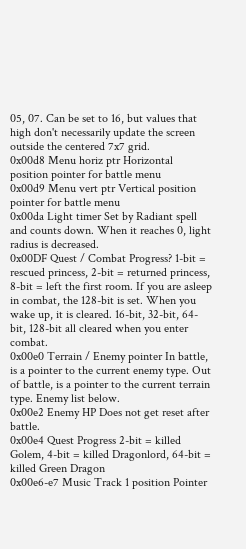05, 07. Can be set to 16, but values that high don't necessarily update the screen outside the centered 7x7 grid.
0x00d8 Menu horiz ptr Horizontal position pointer for battle menu
0x00d9 Menu vert ptr Vertical position pointer for battle menu
0x00da Light timer Set by Radiant spell and counts down. When it reaches 0, light radius is decreased.
0x00DF Quest / Combat Progress? 1-bit = rescued princess, 2-bit = returned princess, 8-bit = left the first room. If you are asleep in combat, the 128-bit is set. When you wake up, it is cleared. 16-bit, 32-bit, 64-bit, 128-bit all cleared when you enter combat.
0x00e0 Terrain / Enemy pointer In battle, is a pointer to the current enemy type. Out of battle, is a pointer to the current terrain type. Enemy list below.
0x00e2 Enemy HP Does not get reset after battle.
0x00e4 Quest Progress 2-bit = killed Golem, 4-bit = killed Dragonlord, 64-bit = killed Green Dragon
0x00e6-e7 Music Track 1 position Pointer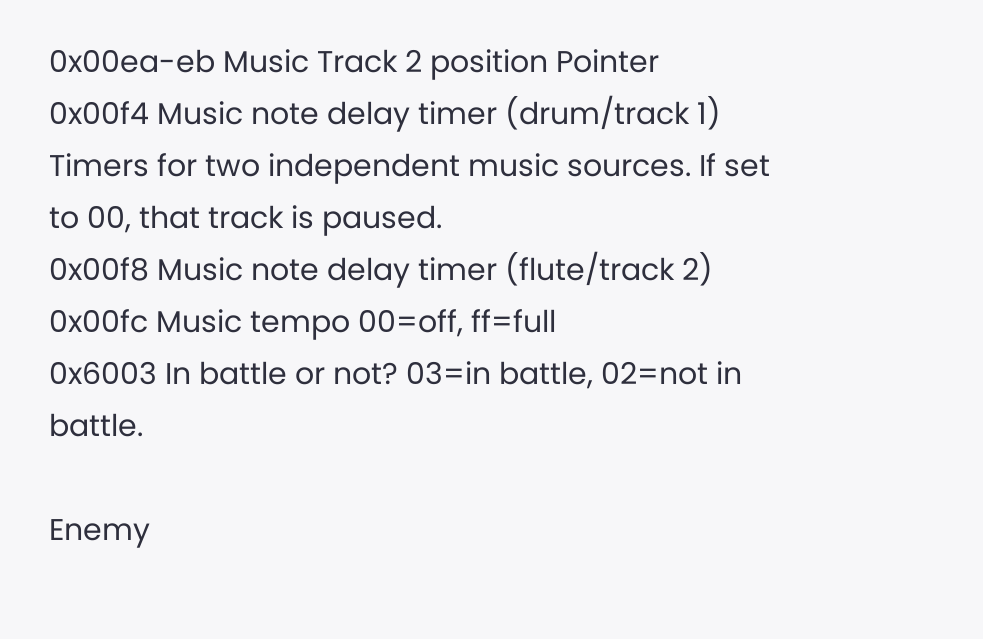0x00ea-eb Music Track 2 position Pointer
0x00f4 Music note delay timer (drum/track 1) Timers for two independent music sources. If set to 00, that track is paused.
0x00f8 Music note delay timer (flute/track 2)
0x00fc Music tempo 00=off, ff=full
0x6003 In battle or not? 03=in battle, 02=not in battle.

Enemy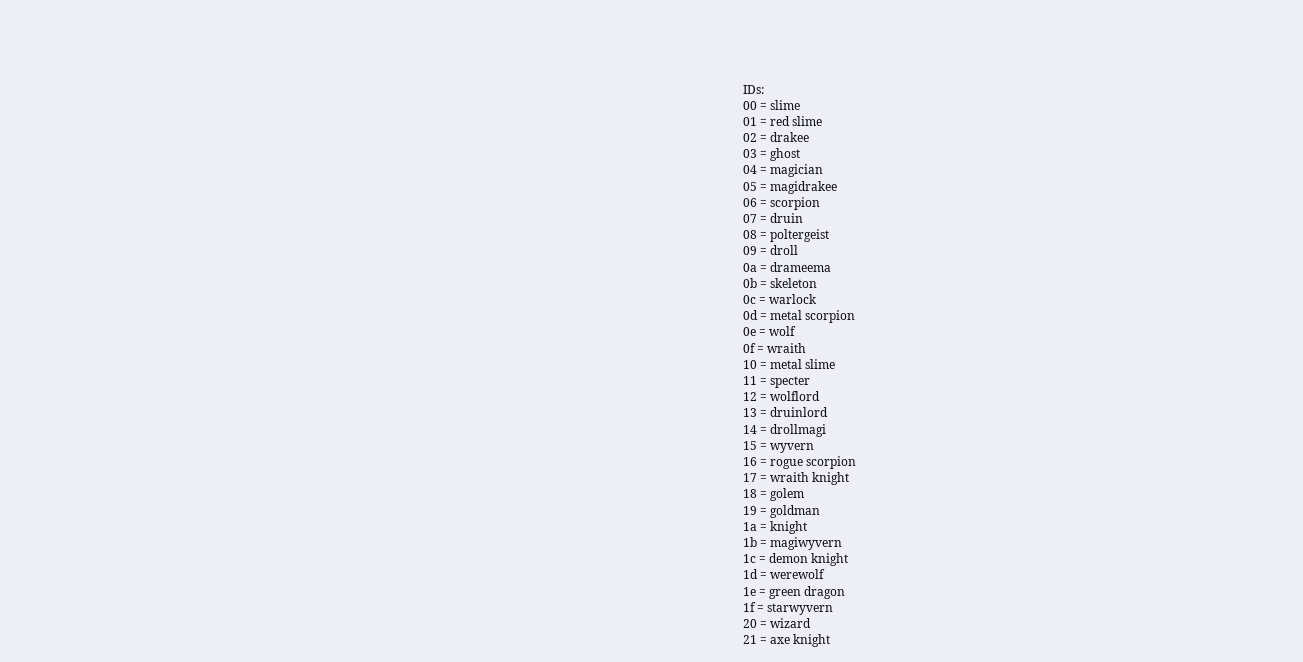IDs:
00 = slime
01 = red slime
02 = drakee
03 = ghost
04 = magician
05 = magidrakee
06 = scorpion
07 = druin
08 = poltergeist
09 = droll
0a = drameema
0b = skeleton
0c = warlock
0d = metal scorpion
0e = wolf
0f = wraith
10 = metal slime
11 = specter
12 = wolflord
13 = druinlord
14 = drollmagi
15 = wyvern
16 = rogue scorpion
17 = wraith knight
18 = golem
19 = goldman
1a = knight
1b = magiwyvern
1c = demon knight
1d = werewolf
1e = green dragon
1f = starwyvern
20 = wizard
21 = axe knight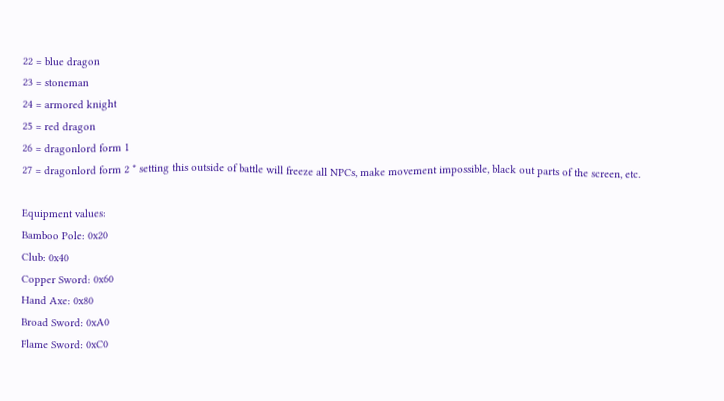22 = blue dragon
23 = stoneman
24 = armored knight
25 = red dragon
26 = dragonlord form 1
27 = dragonlord form 2 * setting this outside of battle will freeze all NPCs, make movement impossible, black out parts of the screen, etc.

Equipment values:
Bamboo Pole: 0x20
Club: 0x40
Copper Sword: 0x60
Hand Axe: 0x80
Broad Sword: 0xA0
Flame Sword: 0xC0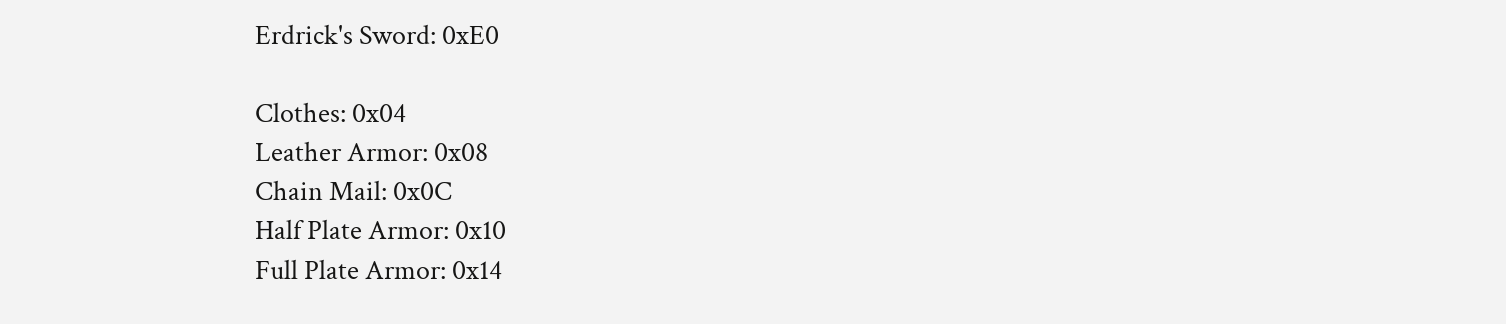Erdrick's Sword: 0xE0

Clothes: 0x04
Leather Armor: 0x08
Chain Mail: 0x0C
Half Plate Armor: 0x10
Full Plate Armor: 0x14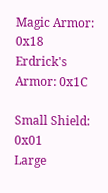Magic Armor: 0x18
Erdrick's Armor: 0x1C

Small Shield: 0x01
Large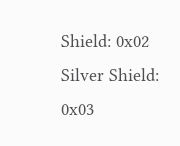Shield: 0x02
Silver Shield: 0x03